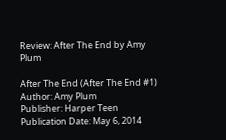Review: After The End by Amy Plum

After The End (After The End #1)
Author: Amy Plum
Publisher: Harper Teen
Publication Date: May 6, 2014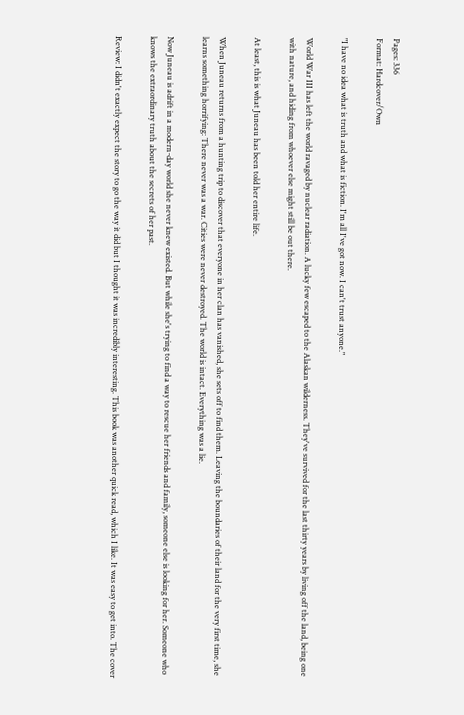Pages: 336
Format: Hardcover/Own

"I have no idea what is truth and what is fiction. I'm all I've got now. I can't trust anyone."

World War III has left the world ravaged by nuclear radiation. A lucky few escaped to the Alaskan wilderness. They've survived for the last thirty years by living off the land, being one with nature, and hiding from whoever else might still be out there.

At least, this is what Juneau has been told her entire life.

When Juneau returns from a hunting trip to discover that everyone in her clan has vanished, she sets off to find them. Leaving the boundaries of their land for the very first time, she learns something horrifying: There never was a war. Cities were never destroyed. The world is intact. Everything was a lie.

Now Juneau is adrift in a modern-day world she never knew existed. But while she's trying to find a way to rescue her friends and family, someone else is looking for her. Someone who knows the extraordinary truth about the secrets of her past.

Review: I didn't exactly expect the story to go the way it did but I thought it was incredibly interesting. This book was another quick read, which I like. It was easy to get into. The cover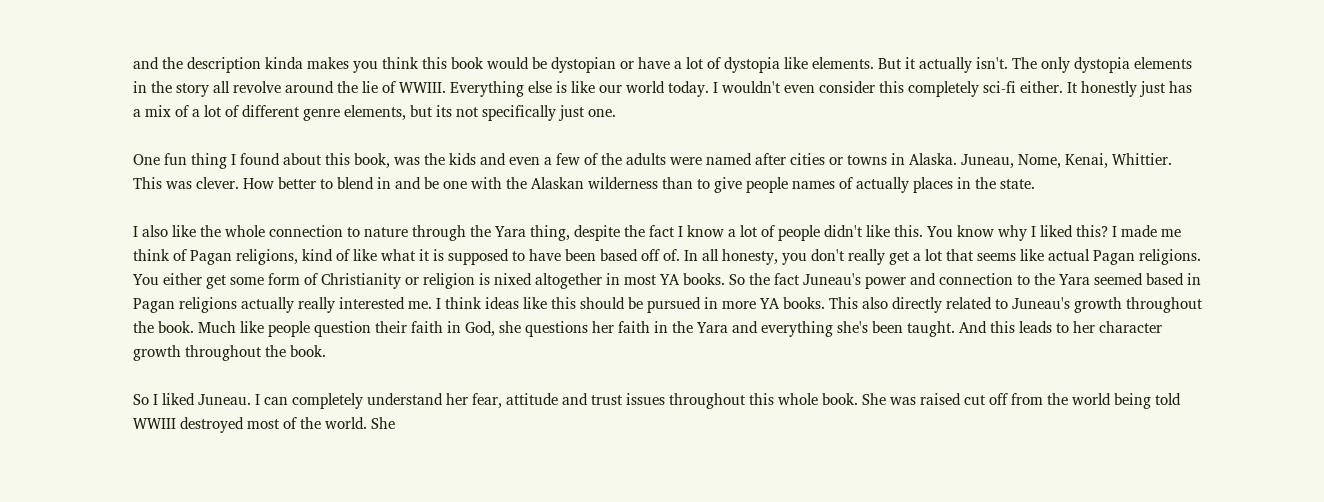and the description kinda makes you think this book would be dystopian or have a lot of dystopia like elements. But it actually isn't. The only dystopia elements in the story all revolve around the lie of WWIII. Everything else is like our world today. I wouldn't even consider this completely sci-fi either. It honestly just has a mix of a lot of different genre elements, but its not specifically just one.

One fun thing I found about this book, was the kids and even a few of the adults were named after cities or towns in Alaska. Juneau, Nome, Kenai, Whittier. This was clever. How better to blend in and be one with the Alaskan wilderness than to give people names of actually places in the state.

I also like the whole connection to nature through the Yara thing, despite the fact I know a lot of people didn't like this. You know why I liked this? I made me think of Pagan religions, kind of like what it is supposed to have been based off of. In all honesty, you don't really get a lot that seems like actual Pagan religions. You either get some form of Christianity or religion is nixed altogether in most YA books. So the fact Juneau's power and connection to the Yara seemed based in Pagan religions actually really interested me. I think ideas like this should be pursued in more YA books. This also directly related to Juneau's growth throughout the book. Much like people question their faith in God, she questions her faith in the Yara and everything she's been taught. And this leads to her character growth throughout the book.

So I liked Juneau. I can completely understand her fear, attitude and trust issues throughout this whole book. She was raised cut off from the world being told WWIII destroyed most of the world. She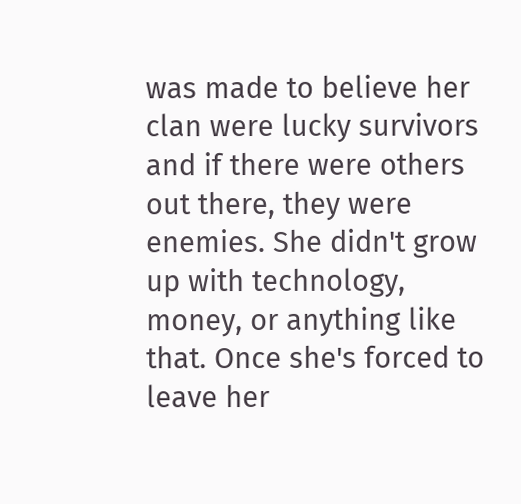was made to believe her clan were lucky survivors and if there were others out there, they were enemies. She didn't grow up with technology, money, or anything like that. Once she's forced to leave her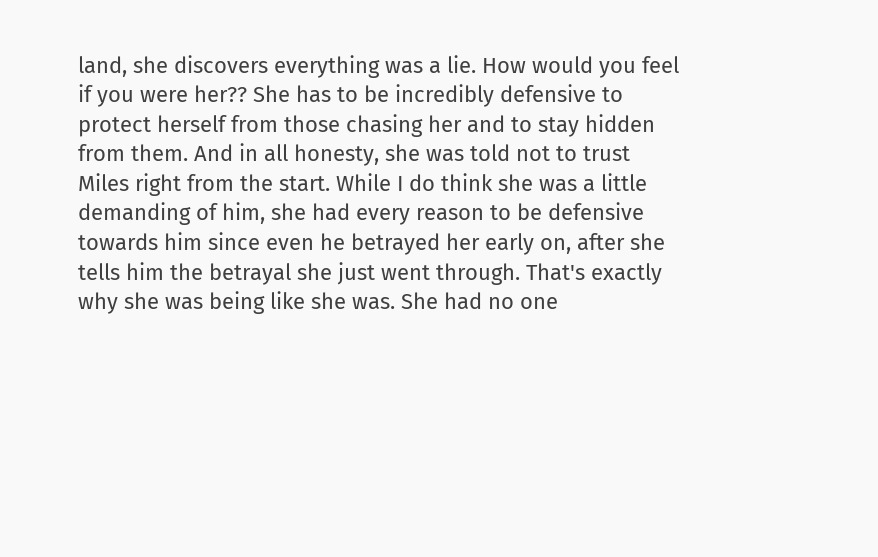land, she discovers everything was a lie. How would you feel if you were her?? She has to be incredibly defensive to protect herself from those chasing her and to stay hidden from them. And in all honesty, she was told not to trust Miles right from the start. While I do think she was a little demanding of him, she had every reason to be defensive towards him since even he betrayed her early on, after she tells him the betrayal she just went through. That's exactly why she was being like she was. She had no one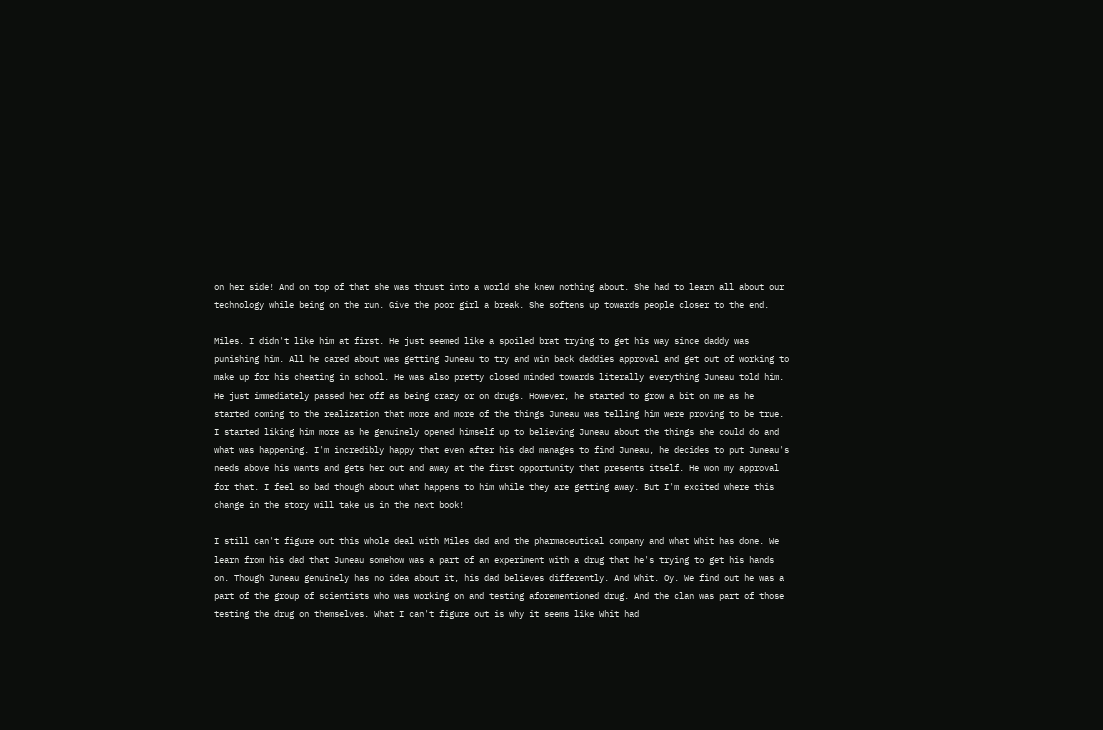on her side! And on top of that she was thrust into a world she knew nothing about. She had to learn all about our technology while being on the run. Give the poor girl a break. She softens up towards people closer to the end.

Miles. I didn't like him at first. He just seemed like a spoiled brat trying to get his way since daddy was punishing him. All he cared about was getting Juneau to try and win back daddies approval and get out of working to make up for his cheating in school. He was also pretty closed minded towards literally everything Juneau told him. He just immediately passed her off as being crazy or on drugs. However, he started to grow a bit on me as he started coming to the realization that more and more of the things Juneau was telling him were proving to be true. I started liking him more as he genuinely opened himself up to believing Juneau about the things she could do and what was happening. I'm incredibly happy that even after his dad manages to find Juneau, he decides to put Juneau's needs above his wants and gets her out and away at the first opportunity that presents itself. He won my approval for that. I feel so bad though about what happens to him while they are getting away. But I'm excited where this change in the story will take us in the next book!

I still can't figure out this whole deal with Miles dad and the pharmaceutical company and what Whit has done. We learn from his dad that Juneau somehow was a part of an experiment with a drug that he's trying to get his hands on. Though Juneau genuinely has no idea about it, his dad believes differently. And Whit. Oy. We find out he was a part of the group of scientists who was working on and testing aforementioned drug. And the clan was part of those testing the drug on themselves. What I can't figure out is why it seems like Whit had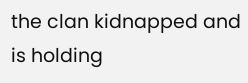the clan kidnapped and is holding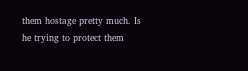them hostage pretty much. Is he trying to protect them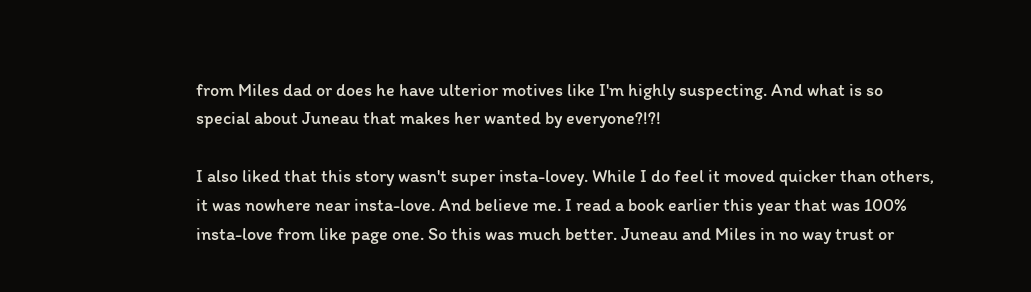from Miles dad or does he have ulterior motives like I'm highly suspecting. And what is so special about Juneau that makes her wanted by everyone?!?!

I also liked that this story wasn't super insta-lovey. While I do feel it moved quicker than others, it was nowhere near insta-love. And believe me. I read a book earlier this year that was 100% insta-love from like page one. So this was much better. Juneau and Miles in no way trust or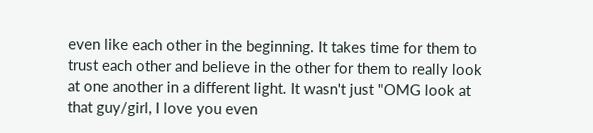even like each other in the beginning. It takes time for them to trust each other and believe in the other for them to really look at one another in a different light. It wasn't just "OMG look at that guy/girl, I love you even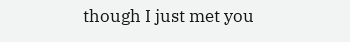though I just met you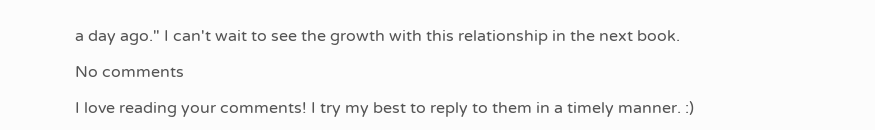a day ago." I can't wait to see the growth with this relationship in the next book.

No comments

I love reading your comments! I try my best to reply to them in a timely manner. :)